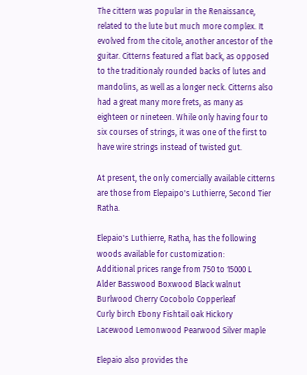The cittern was popular in the Renaissance, related to the lute but much more complex. It evolved from the citole, another ancestor of the guitar. Citterns featured a flat back, as opposed to the traditionaly rounded backs of lutes and mandolins, as well as a longer neck. Citterns also had a great many more frets, as many as eighteen or nineteen. While only having four to six courses of strings, it was one of the first to have wire strings instead of twisted gut.

At present, the only comercially available citterns are those from Elepaipo's Luthierre, Second Tier Ratha.

Elepaio's Luthierre, Ratha, has the following woods available for customization:
Additional prices range from 750 to 15000 L
Alder Basswood Boxwood Black walnut
Burlwood Cherry Cocobolo Copperleaf
Curly birch Ebony Fishtail oak Hickory
Lacewood Lemonwood Pearwood Silver maple

Elepaio also provides the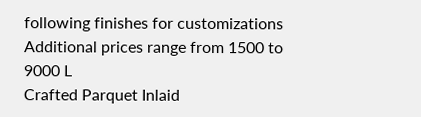following finishes for customizations
Additional prices range from 1500 to 9000 L
Crafted Parquet Inlaid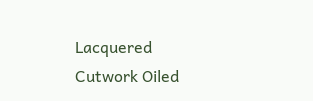Lacquered
Cutwork Oiled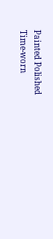Painted Polished
Time-worn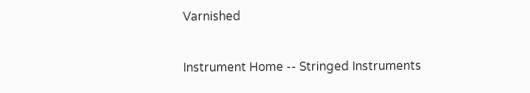Varnished

Instrument Home -- Stringed Instruments